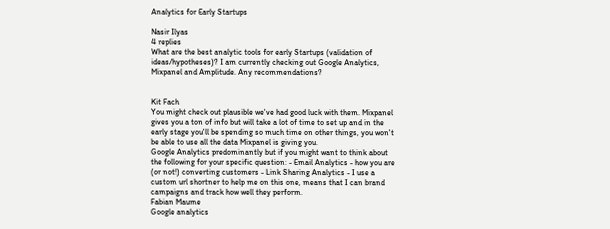Analytics for Early Startups

Nasir Ilyas
4 replies
What are the best analytic tools for early Startups (validation of ideas/hypotheses)? I am currently checking out Google Analytics, Mixpanel and Amplitude. Any recommendations?


Kit Fach
You might check out plausible we've had good luck with them. Mixpanel gives you a ton of info but will take a lot of time to set up and in the early stage you'll be spending so much time on other things, you won't be able to use all the data Mixpanel is giving you.
Google Analytics predominantly but if you might want to think about the following for your specific question: - Email Analytics - how you are (or not!) converting customers - Link Sharing Analytics - I use a custom url shortner to help me on this one, means that I can brand campaigns and track how well they perform.
Fabian Maume
Google analytics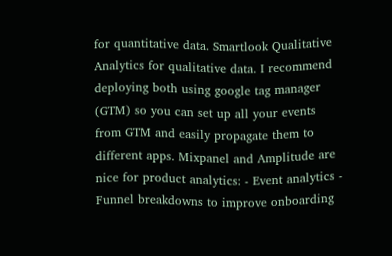for quantitative data. Smartlook Qualitative Analytics for qualitative data. I recommend deploying both using google tag manager (GTM) so you can set up all your events from GTM and easily propagate them to different apps. Mixpanel and Amplitude are nice for product analytics: - Event analytics - Funnel breakdowns to improve onboarding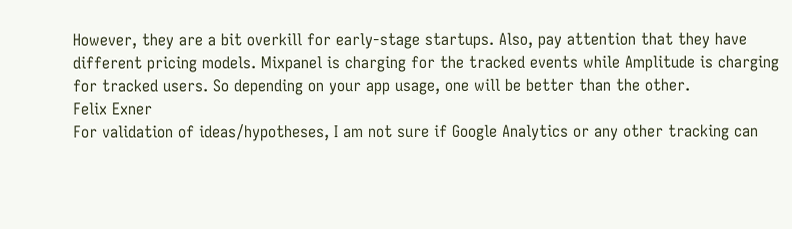However, they are a bit overkill for early-stage startups. Also, pay attention that they have different pricing models. Mixpanel is charging for the tracked events while Amplitude is charging for tracked users. So depending on your app usage, one will be better than the other.
Felix Exner
For validation of ideas/hypotheses, I am not sure if Google Analytics or any other tracking can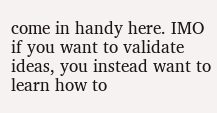come in handy here. IMO if you want to validate ideas, you instead want to learn how to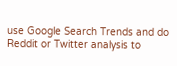use Google Search Trends and do Reddit or Twitter analysis to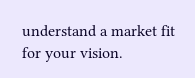understand a market fit for your vision.